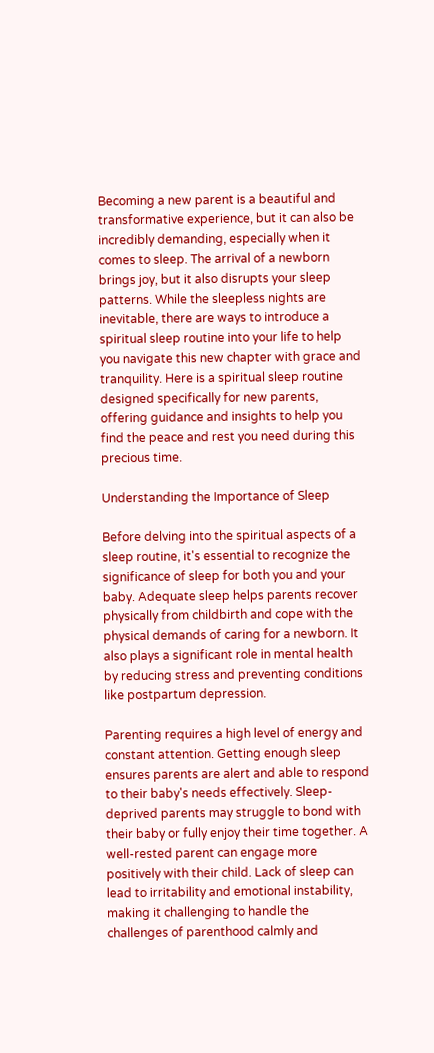Becoming a new parent is a beautiful and transformative experience, but it can also be incredibly demanding, especially when it comes to sleep. The arrival of a newborn brings joy, but it also disrupts your sleep patterns. While the sleepless nights are inevitable, there are ways to introduce a spiritual sleep routine into your life to help you navigate this new chapter with grace and tranquility. Here is a spiritual sleep routine designed specifically for new parents, offering guidance and insights to help you find the peace and rest you need during this precious time.

Understanding the Importance of Sleep

Before delving into the spiritual aspects of a sleep routine, it's essential to recognize the significance of sleep for both you and your baby. Adequate sleep helps parents recover physically from childbirth and cope with the physical demands of caring for a newborn. It also plays a significant role in mental health by reducing stress and preventing conditions like postpartum depression.

Parenting requires a high level of energy and constant attention. Getting enough sleep ensures parents are alert and able to respond to their baby's needs effectively. Sleep-deprived parents may struggle to bond with their baby or fully enjoy their time together. A well-rested parent can engage more positively with their child. Lack of sleep can lead to irritability and emotional instability, making it challenging to handle the challenges of parenthood calmly and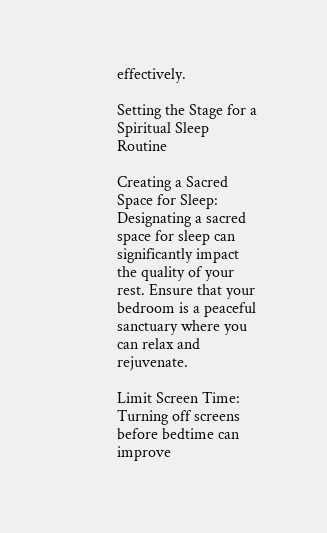effectively.

Setting the Stage for a Spiritual Sleep Routine

Creating a Sacred Space for Sleep: Designating a sacred space for sleep can significantly impact the quality of your rest. Ensure that your bedroom is a peaceful sanctuary where you can relax and rejuvenate.

Limit Screen Time: Turning off screens before bedtime can improve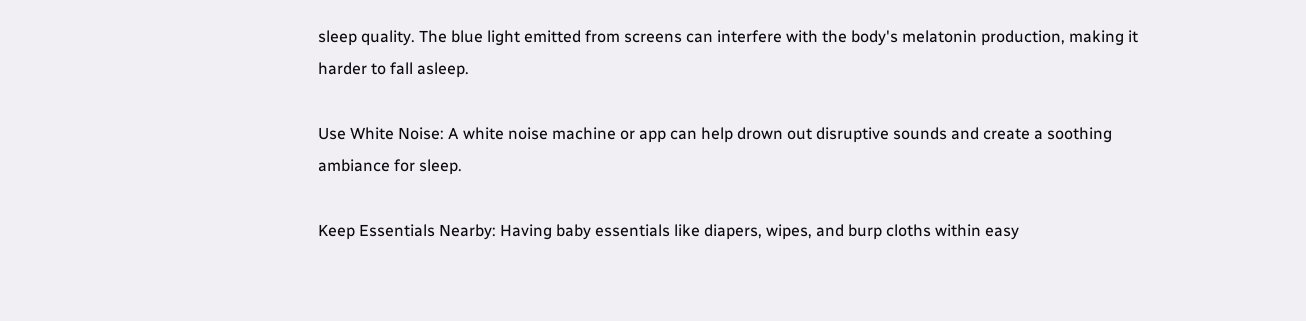sleep quality. The blue light emitted from screens can interfere with the body's melatonin production, making it harder to fall asleep.

Use White Noise: A white noise machine or app can help drown out disruptive sounds and create a soothing ambiance for sleep.

Keep Essentials Nearby: Having baby essentials like diapers, wipes, and burp cloths within easy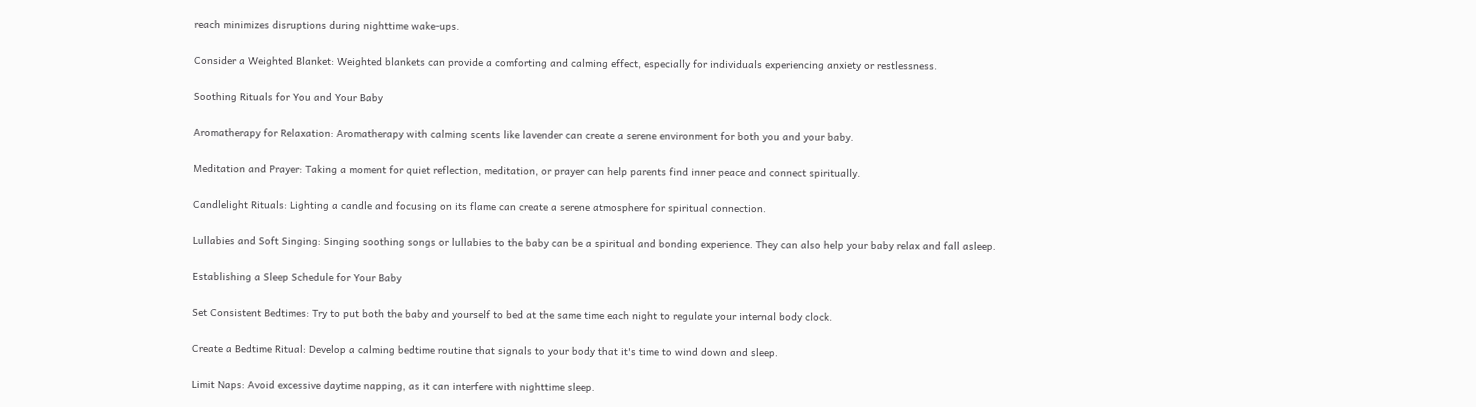reach minimizes disruptions during nighttime wake-ups.

Consider a Weighted Blanket: Weighted blankets can provide a comforting and calming effect, especially for individuals experiencing anxiety or restlessness.

Soothing Rituals for You and Your Baby

Aromatherapy for Relaxation: Aromatherapy with calming scents like lavender can create a serene environment for both you and your baby.

Meditation and Prayer: Taking a moment for quiet reflection, meditation, or prayer can help parents find inner peace and connect spiritually.

Candlelight Rituals: Lighting a candle and focusing on its flame can create a serene atmosphere for spiritual connection.

Lullabies and Soft Singing: Singing soothing songs or lullabies to the baby can be a spiritual and bonding experience. They can also help your baby relax and fall asleep.

Establishing a Sleep Schedule for Your Baby

Set Consistent Bedtimes: Try to put both the baby and yourself to bed at the same time each night to regulate your internal body clock.

Create a Bedtime Ritual: Develop a calming bedtime routine that signals to your body that it's time to wind down and sleep.

Limit Naps: Avoid excessive daytime napping, as it can interfere with nighttime sleep.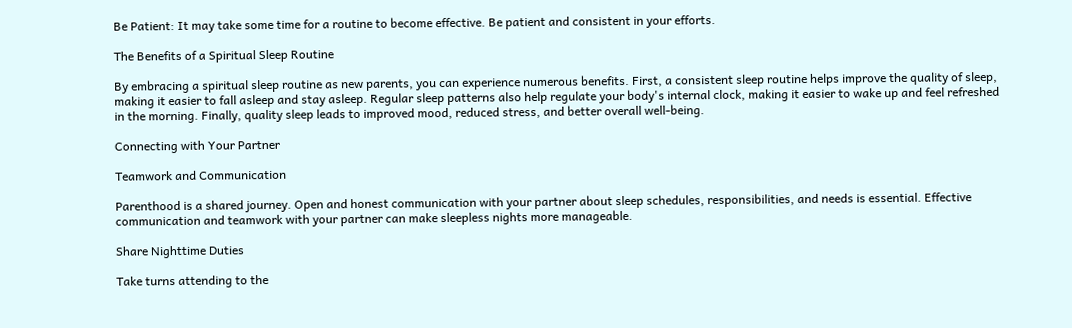Be Patient: It may take some time for a routine to become effective. Be patient and consistent in your efforts.

The Benefits of a Spiritual Sleep Routine

By embracing a spiritual sleep routine as new parents, you can experience numerous benefits. First, a consistent sleep routine helps improve the quality of sleep, making it easier to fall asleep and stay asleep. Regular sleep patterns also help regulate your body's internal clock, making it easier to wake up and feel refreshed in the morning. Finally, quality sleep leads to improved mood, reduced stress, and better overall well-being.

Connecting with Your Partner

Teamwork and Communication

Parenthood is a shared journey. Open and honest communication with your partner about sleep schedules, responsibilities, and needs is essential. Effective communication and teamwork with your partner can make sleepless nights more manageable.

Share Nighttime Duties

Take turns attending to the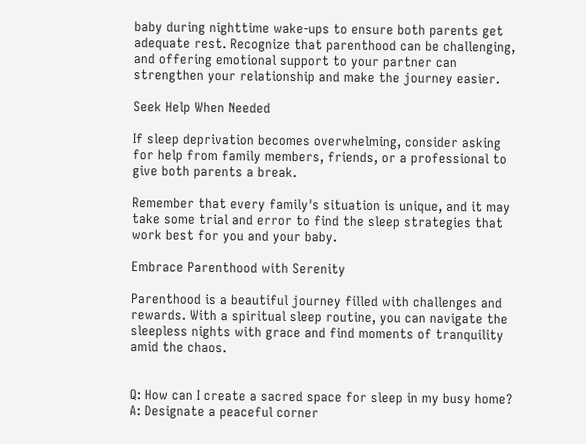baby during nighttime wake-ups to ensure both parents get adequate rest. Recognize that parenthood can be challenging, and offering emotional support to your partner can strengthen your relationship and make the journey easier.

Seek Help When Needed

If sleep deprivation becomes overwhelming, consider asking for help from family members, friends, or a professional to give both parents a break.

Remember that every family's situation is unique, and it may take some trial and error to find the sleep strategies that work best for you and your baby.

Embrace Parenthood with Serenity

Parenthood is a beautiful journey filled with challenges and rewards. With a spiritual sleep routine, you can navigate the sleepless nights with grace and find moments of tranquility amid the chaos.


Q: How can I create a sacred space for sleep in my busy home?
A: Designate a peaceful corner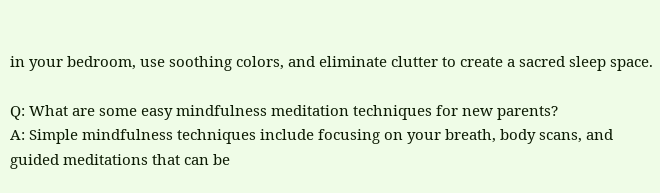in your bedroom, use soothing colors, and eliminate clutter to create a sacred sleep space.

Q: What are some easy mindfulness meditation techniques for new parents?
A: Simple mindfulness techniques include focusing on your breath, body scans, and guided meditations that can be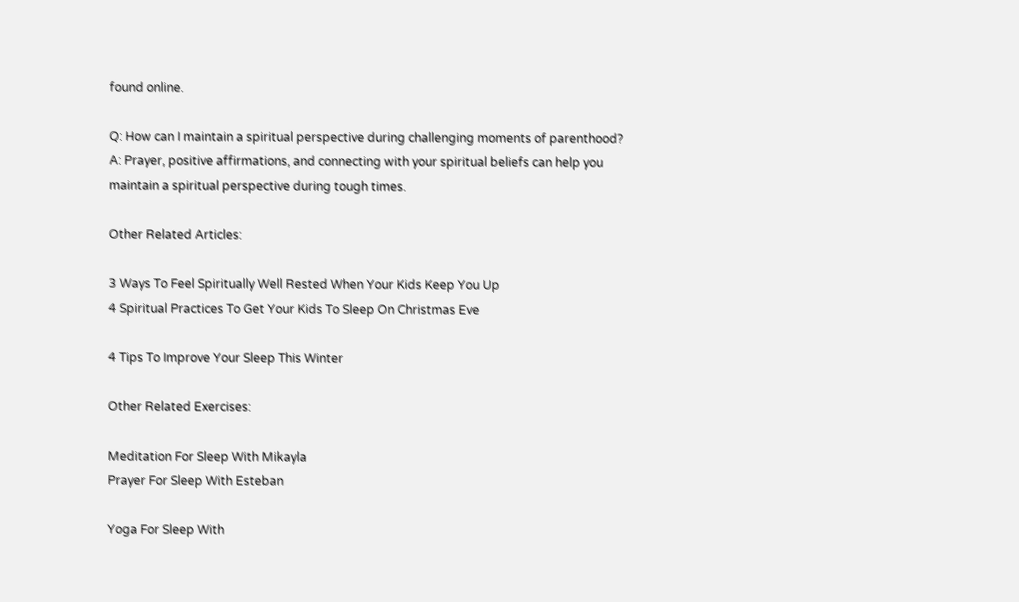found online.

Q: How can I maintain a spiritual perspective during challenging moments of parenthood?
A: Prayer, positive affirmations, and connecting with your spiritual beliefs can help you maintain a spiritual perspective during tough times.

Other Related Articles:

3 Ways To Feel Spiritually Well Rested When Your Kids Keep You Up
4 Spiritual Practices To Get Your Kids To Sleep On Christmas Eve

4 Tips To Improve Your Sleep This Winter

Other Related Exercises:

Meditation For Sleep With Mikayla
Prayer For Sleep With Esteban

Yoga For Sleep With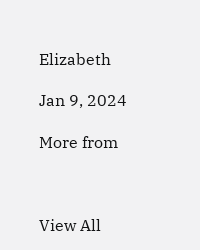Elizabeth

Jan 9, 2024

More from



View All